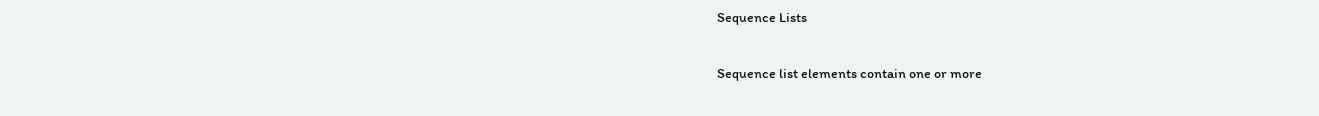Sequence Lists

Sequence list elements contain one or more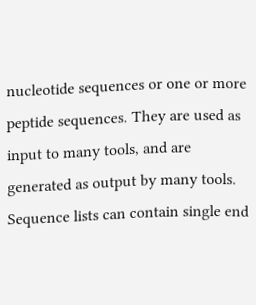nucleotide sequences or one or more peptide sequences. They are used as input to many tools, and are generated as output by many tools. Sequence lists can contain single end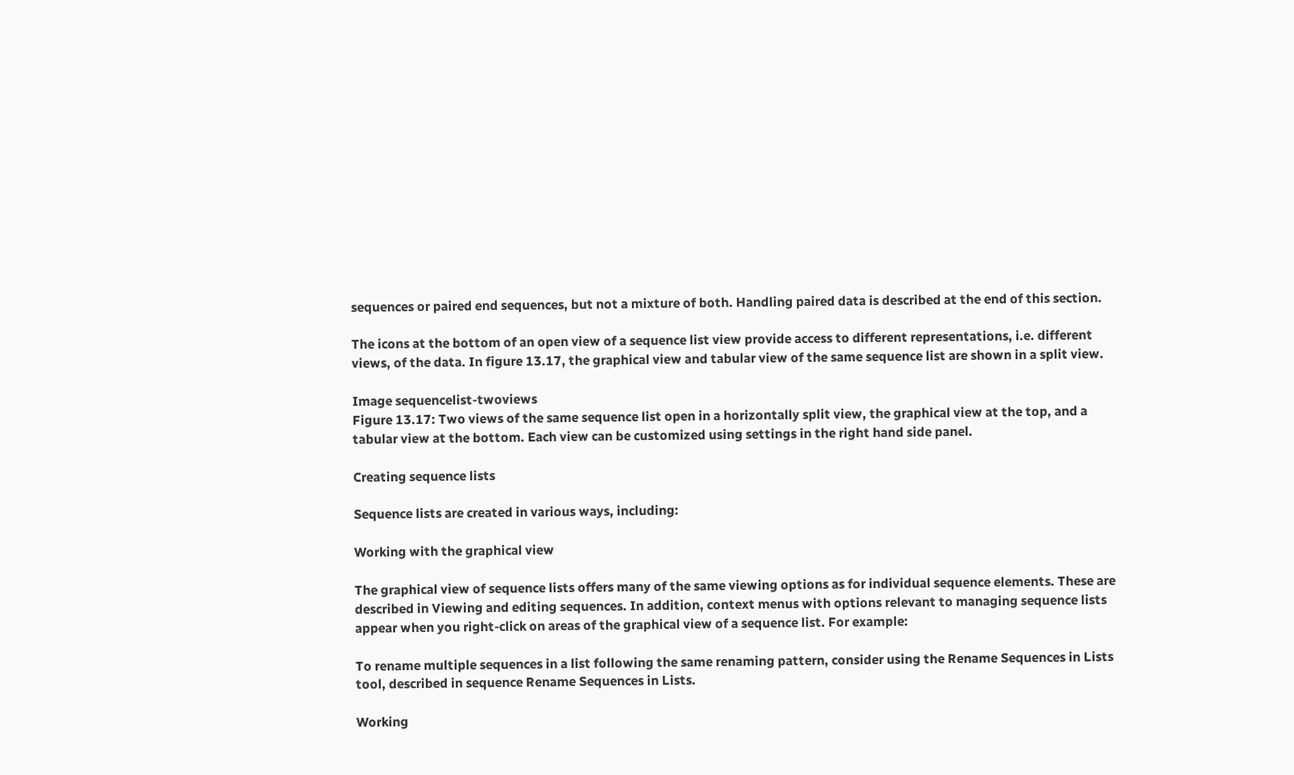sequences or paired end sequences, but not a mixture of both. Handling paired data is described at the end of this section.

The icons at the bottom of an open view of a sequence list view provide access to different representations, i.e. different views, of the data. In figure 13.17, the graphical view and tabular view of the same sequence list are shown in a split view.

Image sequencelist-twoviews
Figure 13.17: Two views of the same sequence list open in a horizontally split view, the graphical view at the top, and a tabular view at the bottom. Each view can be customized using settings in the right hand side panel.

Creating sequence lists

Sequence lists are created in various ways, including:

Working with the graphical view

The graphical view of sequence lists offers many of the same viewing options as for individual sequence elements. These are described in Viewing and editing sequences. In addition, context menus with options relevant to managing sequence lists appear when you right-click on areas of the graphical view of a sequence list. For example:

To rename multiple sequences in a list following the same renaming pattern, consider using the Rename Sequences in Lists tool, described in sequence Rename Sequences in Lists.

Working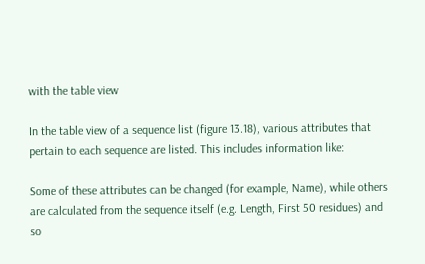with the table view

In the table view of a sequence list (figure 13.18), various attributes that pertain to each sequence are listed. This includes information like:

Some of these attributes can be changed (for example, Name), while others are calculated from the sequence itself (e.g. Length, First 50 residues) and so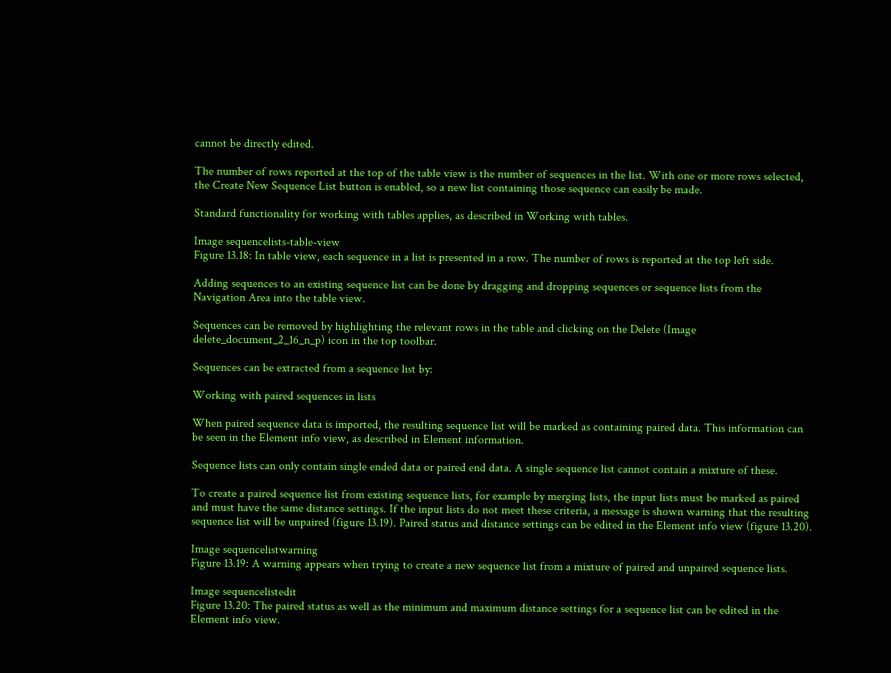cannot be directly edited.

The number of rows reported at the top of the table view is the number of sequences in the list. With one or more rows selected, the Create New Sequence List button is enabled, so a new list containing those sequence can easily be made.

Standard functionality for working with tables applies, as described in Working with tables.

Image sequencelists-table-view
Figure 13.18: In table view, each sequence in a list is presented in a row. The number of rows is reported at the top left side.

Adding sequences to an existing sequence list can be done by dragging and dropping sequences or sequence lists from the Navigation Area into the table view.

Sequences can be removed by highlighting the relevant rows in the table and clicking on the Delete (Image delete_document_2_16_n_p) icon in the top toolbar.

Sequences can be extracted from a sequence list by:

Working with paired sequences in lists

When paired sequence data is imported, the resulting sequence list will be marked as containing paired data. This information can be seen in the Element info view, as described in Element information.

Sequence lists can only contain single ended data or paired end data. A single sequence list cannot contain a mixture of these.

To create a paired sequence list from existing sequence lists, for example by merging lists, the input lists must be marked as paired and must have the same distance settings. If the input lists do not meet these criteria, a message is shown warning that the resulting sequence list will be unpaired (figure 13.19). Paired status and distance settings can be edited in the Element info view (figure 13.20).

Image sequencelistwarning
Figure 13.19: A warning appears when trying to create a new sequence list from a mixture of paired and unpaired sequence lists.

Image sequencelistedit
Figure 13.20: The paired status as well as the minimum and maximum distance settings for a sequence list can be edited in the Element info view.